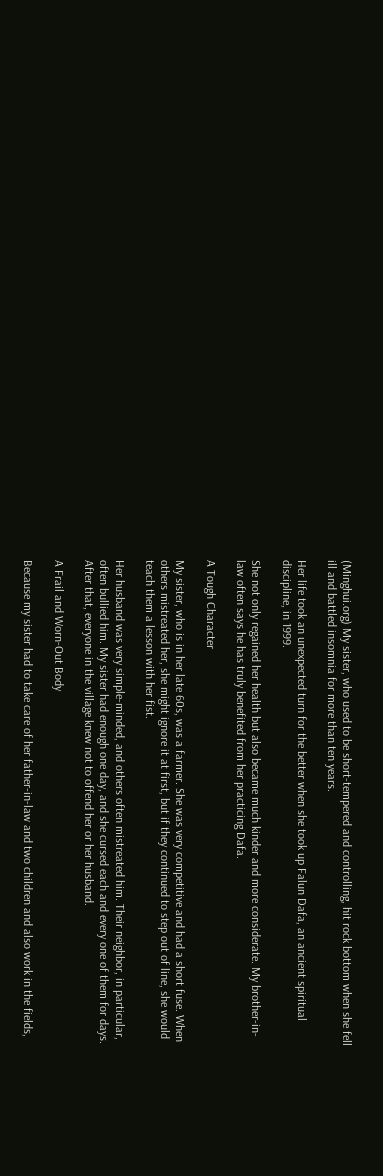(Minghui.org) My sister, who used to be short-tempered and controlling, hit rock bottom when she fell ill and battled insomnia for more than ten years.

Her life took an unexpected turn for the better when she took up Falun Dafa, an ancient spiritual discipline, in 1999.

She not only regained her health but also became much kinder and more considerate. My brother-in-law often says he has truly benefited from her practicing Dafa.

A Tough Character

My sister, who is in her late 60s, was a farmer. She was very competitive and had a short fuse. When others mistreated her, she might ignore it at first, but if they continued to step out of line, she would teach them a lesson with her fist.

Her husband was very simple-minded, and others often mistreated him. Their neighbor, in particular, often bullied him. My sister had enough one day, and she cursed each and every one of them for days. After that, everyone in the village knew not to offend her or her husband.

A Frail and Worn-Out Body

Because my sister had to take care of her father-in-law and two children and also work in the fields,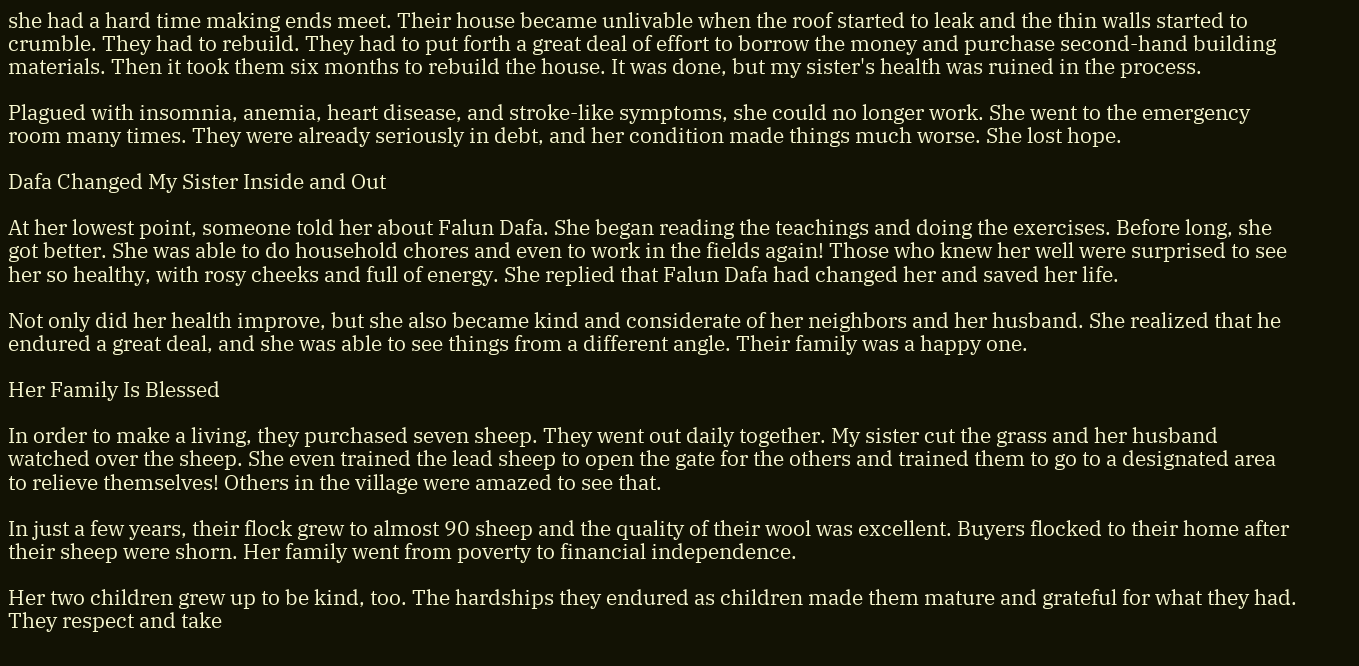she had a hard time making ends meet. Their house became unlivable when the roof started to leak and the thin walls started to crumble. They had to rebuild. They had to put forth a great deal of effort to borrow the money and purchase second-hand building materials. Then it took them six months to rebuild the house. It was done, but my sister's health was ruined in the process.

Plagued with insomnia, anemia, heart disease, and stroke-like symptoms, she could no longer work. She went to the emergency room many times. They were already seriously in debt, and her condition made things much worse. She lost hope.

Dafa Changed My Sister Inside and Out

At her lowest point, someone told her about Falun Dafa. She began reading the teachings and doing the exercises. Before long, she got better. She was able to do household chores and even to work in the fields again! Those who knew her well were surprised to see her so healthy, with rosy cheeks and full of energy. She replied that Falun Dafa had changed her and saved her life.

Not only did her health improve, but she also became kind and considerate of her neighbors and her husband. She realized that he endured a great deal, and she was able to see things from a different angle. Their family was a happy one.

Her Family Is Blessed

In order to make a living, they purchased seven sheep. They went out daily together. My sister cut the grass and her husband watched over the sheep. She even trained the lead sheep to open the gate for the others and trained them to go to a designated area to relieve themselves! Others in the village were amazed to see that.

In just a few years, their flock grew to almost 90 sheep and the quality of their wool was excellent. Buyers flocked to their home after their sheep were shorn. Her family went from poverty to financial independence.

Her two children grew up to be kind, too. The hardships they endured as children made them mature and grateful for what they had. They respect and take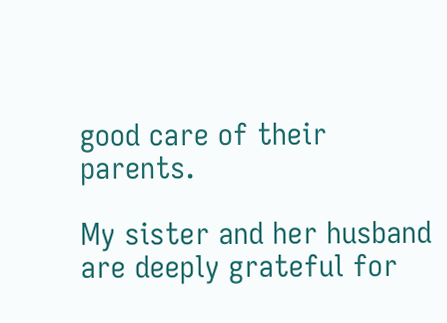good care of their parents.

My sister and her husband are deeply grateful for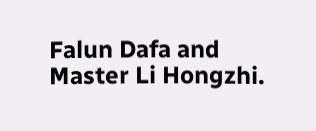Falun Dafa and Master Li Hongzhi.